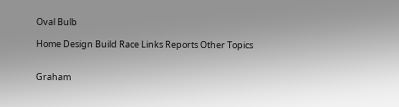Oval Bulb

Home Design Build Race Links Reports Other Topics


Graham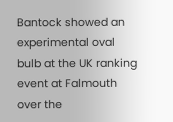Bantock showed an experimental oval bulb at the UK ranking event at Falmouth over the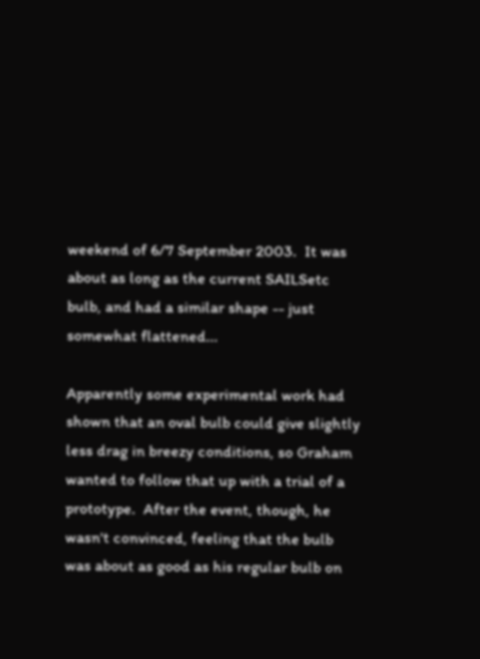weekend of 6/7 September 2003.  It was about as long as the current SAILSetc bulb, and had a similar shape -- just somewhat flattened...

Apparently some experimental work had shown that an oval bulb could give slightly less drag in breezy conditions, so Graham wanted to follow that up with a trial of a prototype.  After the event, though, he wasn't convinced, feeling that the bulb was about as good as his regular bulb on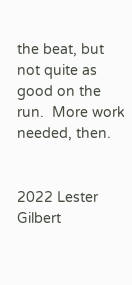the beat, but not quite as good on the run.  More work needed, then.


2022 Lester Gilbert